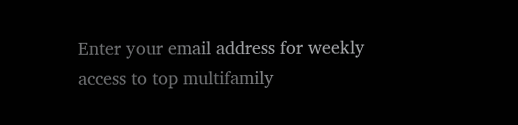Enter your email address for weekly access to top multifamily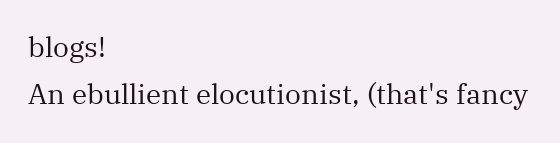blogs!
An ebullient elocutionist, (that's fancy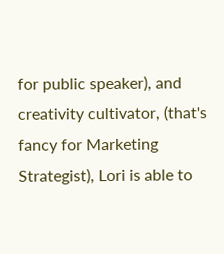for public speaker), and creativity cultivator, (that's fancy for Marketing Strategist), Lori is able to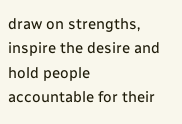draw on strengths, inspire the desire and hold people accountable for their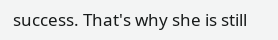success. That's why she is still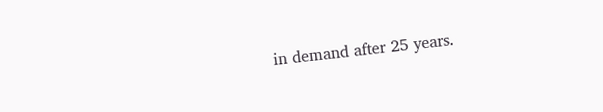in demand after 25 years.